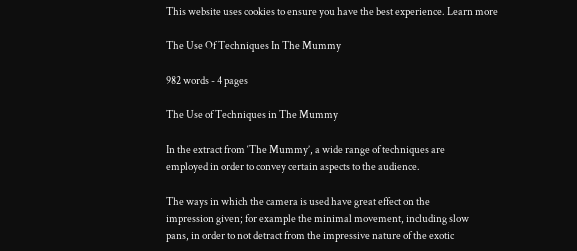This website uses cookies to ensure you have the best experience. Learn more

The Use Of Techniques In The Mummy

982 words - 4 pages

The Use of Techniques in The Mummy

In the extract from ‘The Mummy’, a wide range of techniques are
employed in order to convey certain aspects to the audience.

The ways in which the camera is used have great effect on the
impression given; for example the minimal movement, including slow
pans, in order to not detract from the impressive nature of the exotic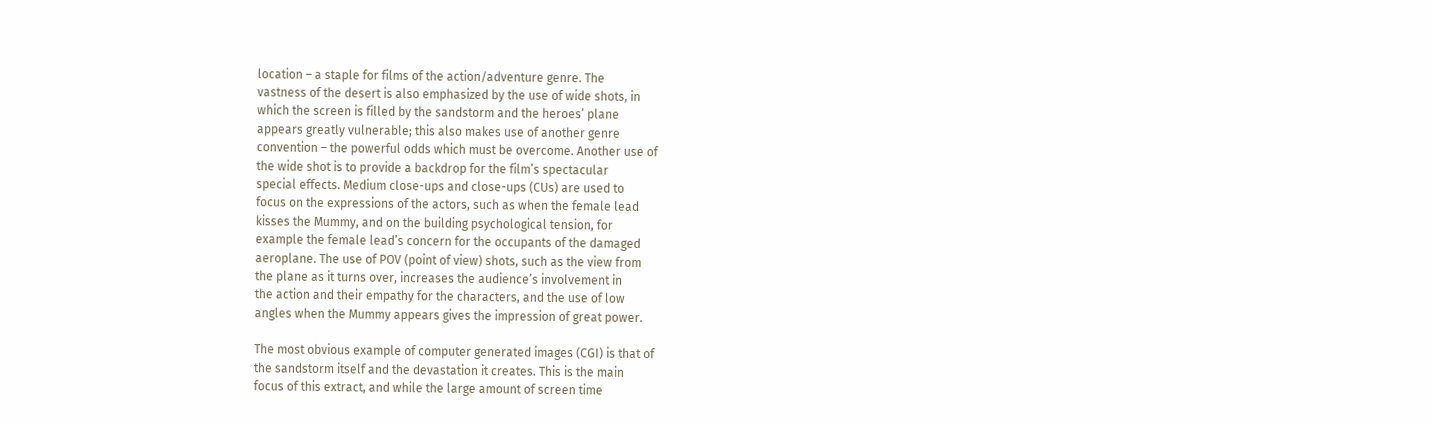location – a staple for films of the action/adventure genre. The
vastness of the desert is also emphasized by the use of wide shots, in
which the screen is filled by the sandstorm and the heroes’ plane
appears greatly vulnerable; this also makes use of another genre
convention – the powerful odds which must be overcome. Another use of
the wide shot is to provide a backdrop for the film’s spectacular
special effects. Medium close-ups and close-ups (CUs) are used to
focus on the expressions of the actors, such as when the female lead
kisses the Mummy, and on the building psychological tension, for
example the female lead’s concern for the occupants of the damaged
aeroplane. The use of POV (point of view) shots, such as the view from
the plane as it turns over, increases the audience’s involvement in
the action and their empathy for the characters, and the use of low
angles when the Mummy appears gives the impression of great power.

The most obvious example of computer generated images (CGI) is that of
the sandstorm itself and the devastation it creates. This is the main
focus of this extract, and while the large amount of screen time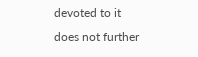devoted to it does not further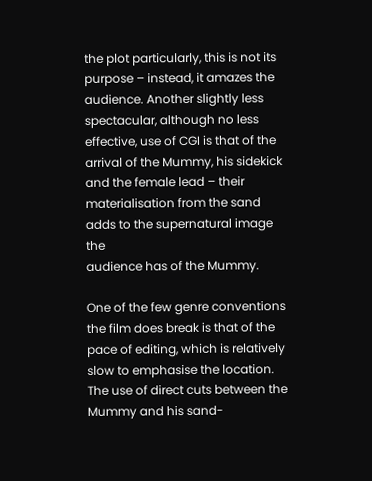the plot particularly, this is not its
purpose – instead, it amazes the audience. Another slightly less
spectacular, although no less effective, use of CGI is that of the
arrival of the Mummy, his sidekick and the female lead – their
materialisation from the sand adds to the supernatural image the
audience has of the Mummy.

One of the few genre conventions the film does break is that of the
pace of editing, which is relatively slow to emphasise the location.
The use of direct cuts between the Mummy and his sand-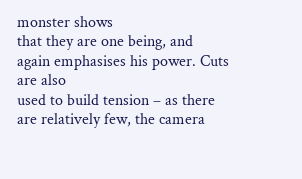monster shows
that they are one being, and again emphasises his power. Cuts are also
used to build tension – as there are relatively few, the camera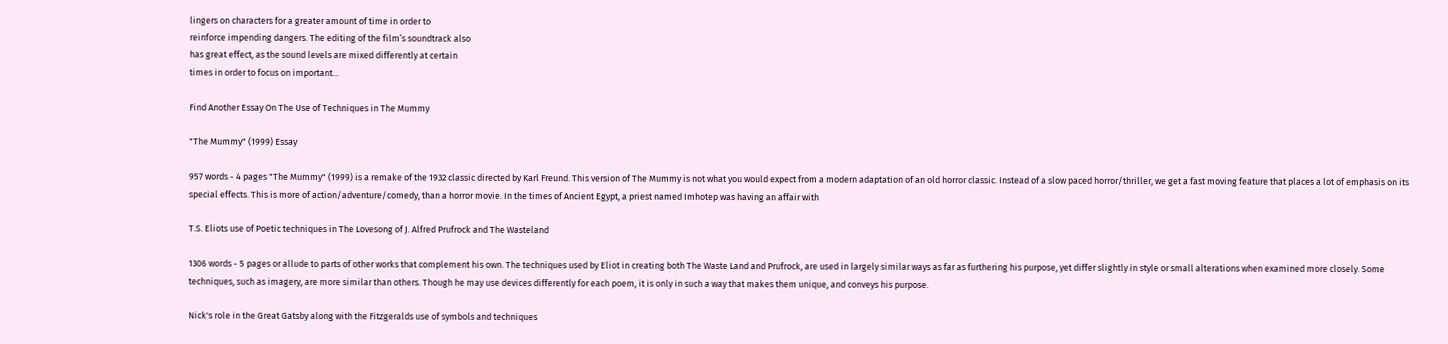lingers on characters for a greater amount of time in order to
reinforce impending dangers. The editing of the film’s soundtrack also
has great effect, as the sound levels are mixed differently at certain
times in order to focus on important...

Find Another Essay On The Use of Techniques in The Mummy

"The Mummy" (1999) Essay

957 words - 4 pages "The Mummy" (1999) is a remake of the 1932 classic directed by Karl Freund. This version of The Mummy is not what you would expect from a modern adaptation of an old horror classic. Instead of a slow paced horror/thriller, we get a fast moving feature that places a lot of emphasis on its special effects. This is more of action/adventure/comedy, than a horror movie. In the times of Ancient Egypt, a priest named Imhotep was having an affair with

T.S. Eliots use of Poetic techniques in The Lovesong of J. Alfred Prufrock and The Wasteland

1306 words - 5 pages or allude to parts of other works that complement his own. The techniques used by Eliot in creating both The Waste Land and Prufrock, are used in largely similar ways as far as furthering his purpose, yet differ slightly in style or small alterations when examined more closely. Some techniques, such as imagery, are more similar than others. Though he may use devices differently for each poem, it is only in such a way that makes them unique, and conveys his purpose.

Nick's role in the Great Gatsby along with the Fitzgeralds use of symbols and techniques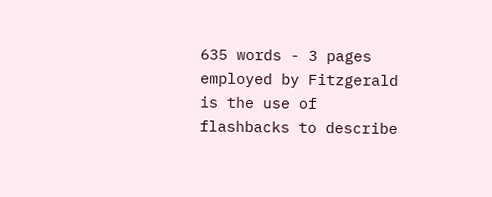635 words - 3 pages employed by Fitzgerald is the use of flashbacks to describe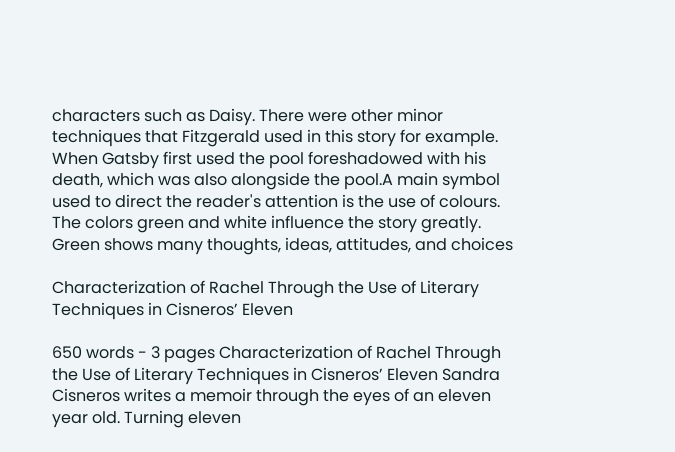characters such as Daisy. There were other minor techniques that Fitzgerald used in this story for example. When Gatsby first used the pool foreshadowed with his death, which was also alongside the pool.A main symbol used to direct the reader's attention is the use of colours. The colors green and white influence the story greatly. Green shows many thoughts, ideas, attitudes, and choices

Characterization of Rachel Through the Use of Literary Techniques in Cisneros’ Eleven

650 words - 3 pages Characterization of Rachel Through the Use of Literary Techniques in Cisneros’ Eleven Sandra Cisneros writes a memoir through the eyes of an eleven year old. Turning eleven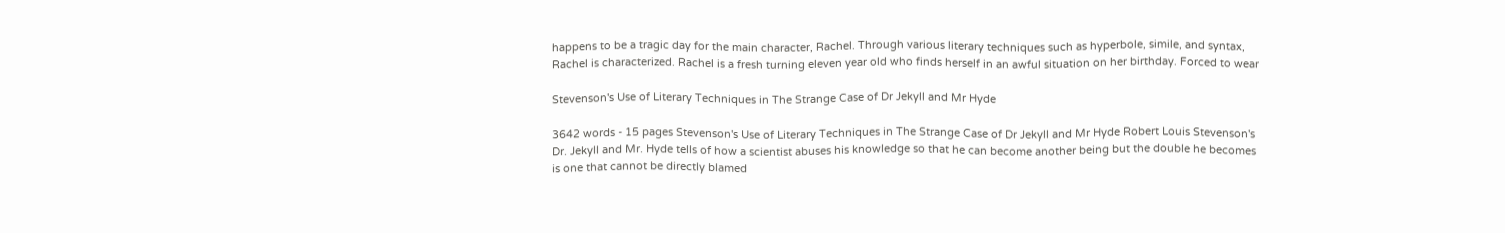happens to be a tragic day for the main character, Rachel. Through various literary techniques such as hyperbole, simile, and syntax, Rachel is characterized. Rachel is a fresh turning eleven year old who finds herself in an awful situation on her birthday. Forced to wear

Stevenson's Use of Literary Techniques in The Strange Case of Dr Jekyll and Mr Hyde

3642 words - 15 pages Stevenson's Use of Literary Techniques in The Strange Case of Dr Jekyll and Mr Hyde Robert Louis Stevenson's Dr. Jekyll and Mr. Hyde tells of how a scientist abuses his knowledge so that he can become another being but the double he becomes is one that cannot be directly blamed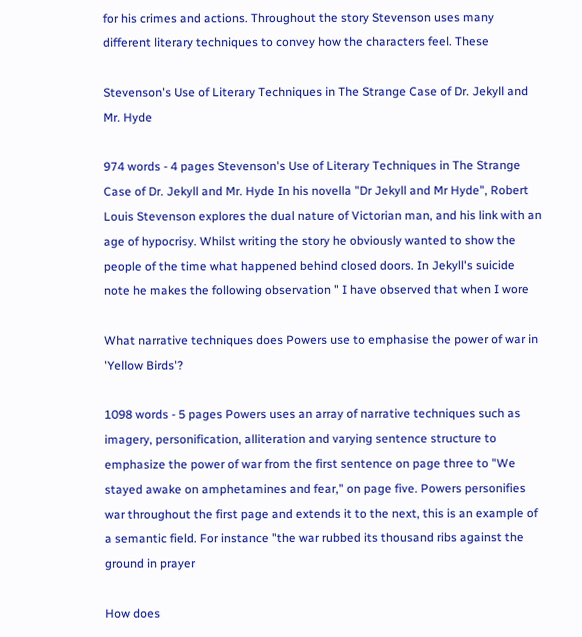for his crimes and actions. Throughout the story Stevenson uses many different literary techniques to convey how the characters feel. These

Stevenson's Use of Literary Techniques in The Strange Case of Dr. Jekyll and Mr. Hyde

974 words - 4 pages Stevenson's Use of Literary Techniques in The Strange Case of Dr. Jekyll and Mr. Hyde In his novella "Dr Jekyll and Mr Hyde", Robert Louis Stevenson explores the dual nature of Victorian man, and his link with an age of hypocrisy. Whilst writing the story he obviously wanted to show the people of the time what happened behind closed doors. In Jekyll's suicide note he makes the following observation " I have observed that when I wore

What narrative techniques does Powers use to emphasise the power of war in 'Yellow Birds'?

1098 words - 5 pages Powers uses an array of narrative techniques such as imagery, personification, alliteration and varying sentence structure to emphasize the power of war from the first sentence on page three to "We stayed awake on amphetamines and fear," on page five. Powers personifies war throughout the first page and extends it to the next, this is an example of a semantic field. For instance "the war rubbed its thousand ribs against the ground in prayer

How does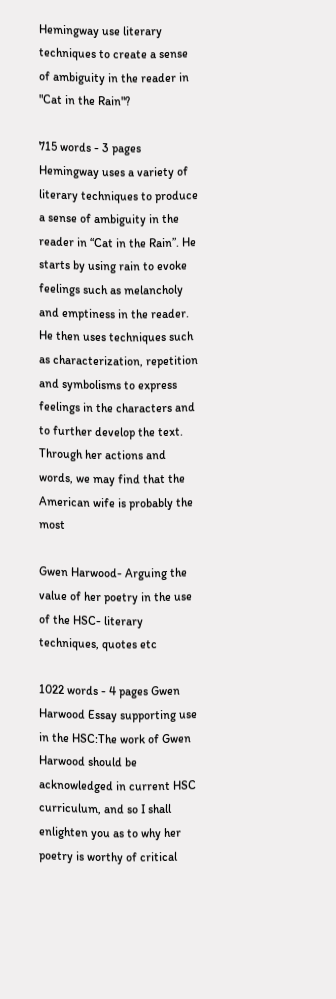Hemingway use literary techniques to create a sense of ambiguity in the reader in "Cat in the Rain"?

715 words - 3 pages Hemingway uses a variety of literary techniques to produce a sense of ambiguity in the reader in “Cat in the Rain”. He starts by using rain to evoke feelings such as melancholy and emptiness in the reader. He then uses techniques such as characterization, repetition and symbolisms to express feelings in the characters and to further develop the text. Through her actions and words, we may find that the American wife is probably the most

Gwen Harwood- Arguing the value of her poetry in the use of the HSC- literary techniques, quotes etc

1022 words - 4 pages Gwen Harwood Essay supporting use in the HSC:The work of Gwen Harwood should be acknowledged in current HSC curriculum, and so I shall enlighten you as to why her poetry is worthy of critical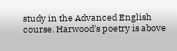study in the Advanced English course. Harwood's poetry is above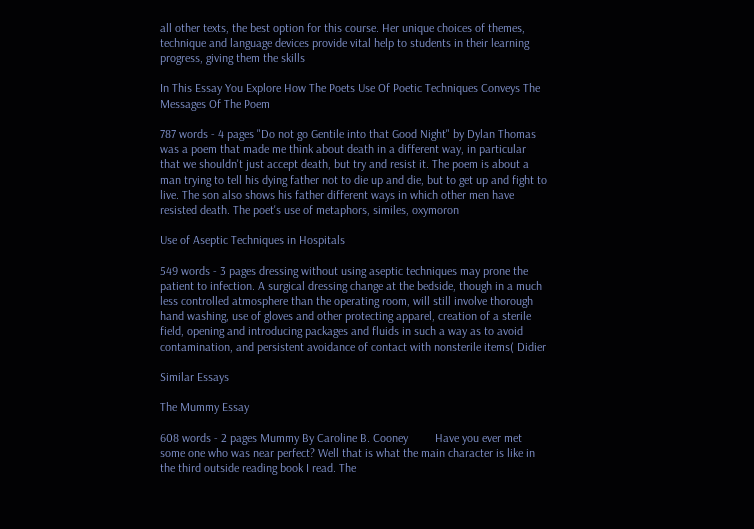all other texts, the best option for this course. Her unique choices of themes, technique and language devices provide vital help to students in their learning progress, giving them the skills

In This Essay You Explore How The Poets Use Of Poetic Techniques Conveys The Messages Of The Poem

787 words - 4 pages "Do not go Gentile into that Good Night" by Dylan Thomas was a poem that made me think about death in a different way, in particular that we shouldn't just accept death, but try and resist it. The poem is about a man trying to tell his dying father not to die up and die, but to get up and fight to live. The son also shows his father different ways in which other men have resisted death. The poet's use of metaphors, similes, oxymoron

Use of Aseptic Techniques in Hospitals

549 words - 3 pages dressing without using aseptic techniques may prone the patient to infection. A surgical dressing change at the bedside, though in a much less controlled atmosphere than the operating room, will still involve thorough hand washing, use of gloves and other protecting apparel, creation of a sterile field, opening and introducing packages and fluids in such a way as to avoid contamination, and persistent avoidance of contact with nonsterile items( Didier

Similar Essays

The Mummy Essay

608 words - 2 pages Mummy By Caroline B. Cooney         Have you ever met some one who was near perfect? Well that is what the main character is like in the third outside reading book I read. The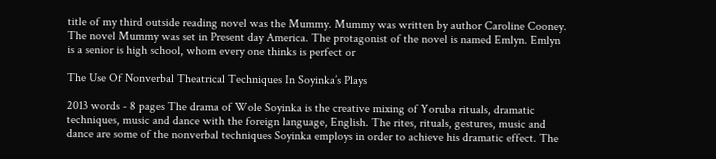title of my third outside reading novel was the Mummy. Mummy was written by author Caroline Cooney. The novel Mummy was set in Present day America. The protagonist of the novel is named Emlyn. Emlyn is a senior is high school, whom every one thinks is perfect or

The Use Of Nonverbal Theatrical Techniques In Soyinka’s Plays

2013 words - 8 pages The drama of Wole Soyinka is the creative mixing of Yoruba rituals, dramatic techniques, music and dance with the foreign language, English. The rites, rituals, gestures, music and dance are some of the nonverbal techniques Soyinka employs in order to achieve his dramatic effect. The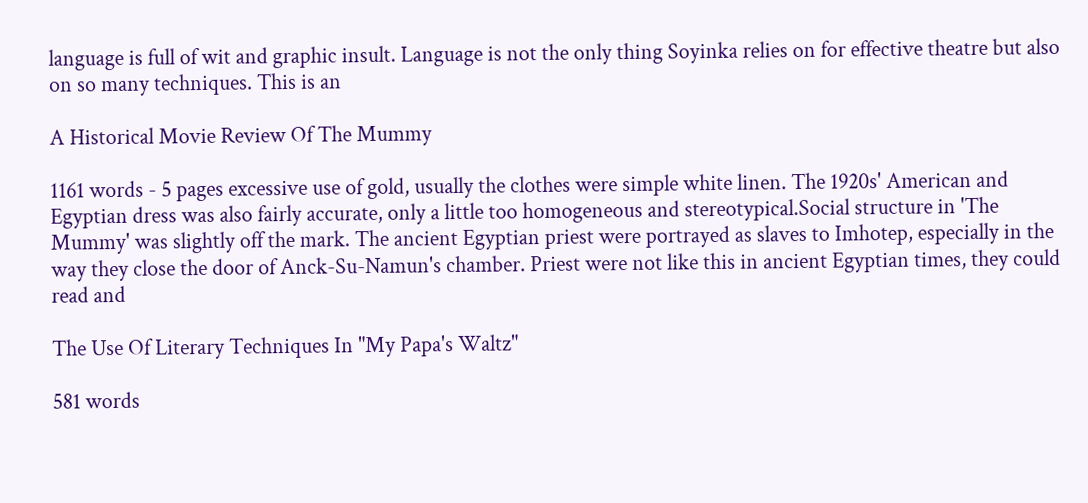language is full of wit and graphic insult. Language is not the only thing Soyinka relies on for effective theatre but also on so many techniques. This is an

A Historical Movie Review Of The Mummy

1161 words - 5 pages excessive use of gold, usually the clothes were simple white linen. The 1920s' American and Egyptian dress was also fairly accurate, only a little too homogeneous and stereotypical.Social structure in 'The Mummy' was slightly off the mark. The ancient Egyptian priest were portrayed as slaves to Imhotep, especially in the way they close the door of Anck-Su-Namun's chamber. Priest were not like this in ancient Egyptian times, they could read and

The Use Of Literary Techniques In "My Papa's Waltz"

581 words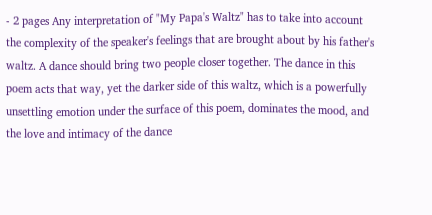- 2 pages Any interpretation of "My Papa's Waltz" has to take into account the complexity of the speaker's feelings that are brought about by his father's waltz. A dance should bring two people closer together. The dance in this poem acts that way, yet the darker side of this waltz, which is a powerfully unsettling emotion under the surface of this poem, dominates the mood, and the love and intimacy of the dance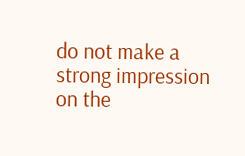do not make a strong impression on the